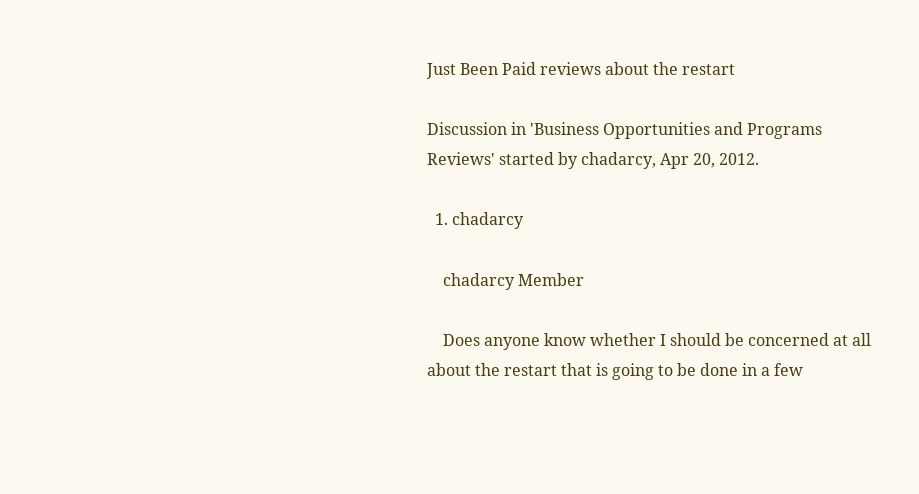Just Been Paid reviews about the restart

Discussion in 'Business Opportunities and Programs Reviews' started by chadarcy, Apr 20, 2012.

  1. chadarcy

    chadarcy Member

    Does anyone know whether I should be concerned at all about the restart that is going to be done in a few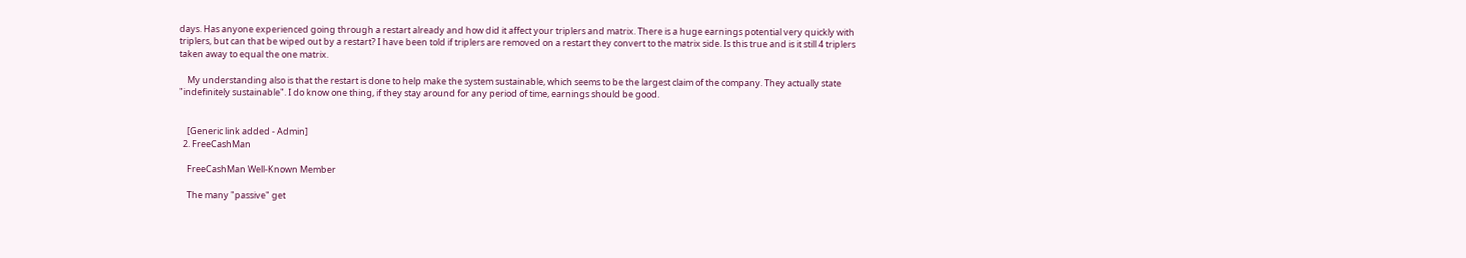days. Has anyone experienced going through a restart already and how did it affect your triplers and matrix. There is a huge earnings potential very quickly with triplers, but can that be wiped out by a restart? I have been told if triplers are removed on a restart they convert to the matrix side. Is this true and is it still 4 triplers taken away to equal the one matrix.

    My understanding also is that the restart is done to help make the system sustainable, which seems to be the largest claim of the company. They actually state "indefinitely sustainable". I do know one thing, if they stay around for any period of time, earnings should be good.


    [Generic link added - Admin]
  2. FreeCashMan

    FreeCashMan Well-Known Member

    The many "passive" get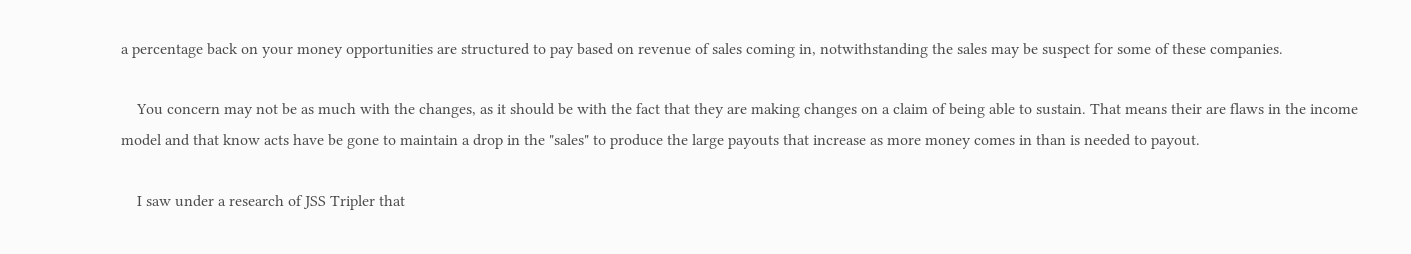a percentage back on your money opportunities are structured to pay based on revenue of sales coming in, notwithstanding the sales may be suspect for some of these companies.

    You concern may not be as much with the changes, as it should be with the fact that they are making changes on a claim of being able to sustain. That means their are flaws in the income model and that know acts have be gone to maintain a drop in the "sales" to produce the large payouts that increase as more money comes in than is needed to payout.

    I saw under a research of JSS Tripler that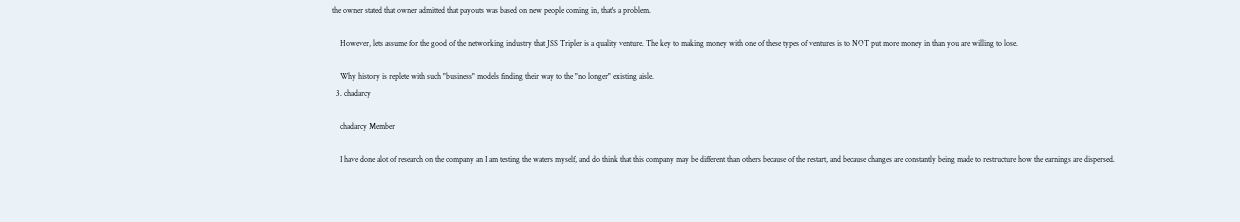the owner stated that owner admitted that payouts was based on new people coming in, that's a problem.

    However, lets assume for the good of the networking industry that JSS Tripler is a quality venture. The key to making money with one of these types of ventures is to NOT put more money in than you are willing to lose.

    Why history is replete with such "business" models finding their way to the "no longer" existing aisle.
  3. chadarcy

    chadarcy Member

    I have done alot of research on the company an I am testing the waters myself, and do think that this company may be different than others because of the restart, and because changes are constantly being made to restructure how the earnings are dispersed.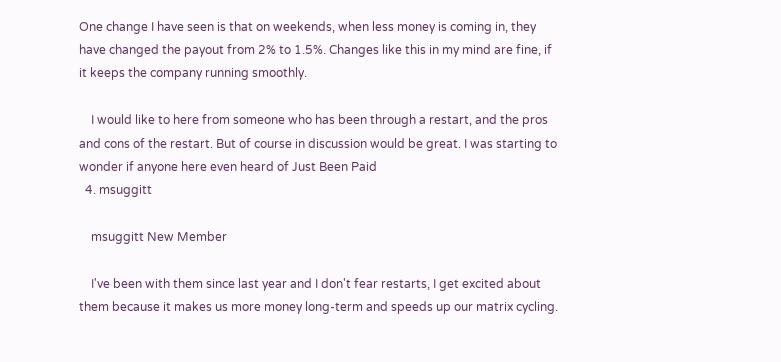One change I have seen is that on weekends, when less money is coming in, they have changed the payout from 2% to 1.5%. Changes like this in my mind are fine, if it keeps the company running smoothly.

    I would like to here from someone who has been through a restart, and the pros and cons of the restart. But of course in discussion would be great. I was starting to wonder if anyone here even heard of Just Been Paid
  4. msuggitt

    msuggitt New Member

    I've been with them since last year and I don't fear restarts, I get excited about them because it makes us more money long-term and speeds up our matrix cycling.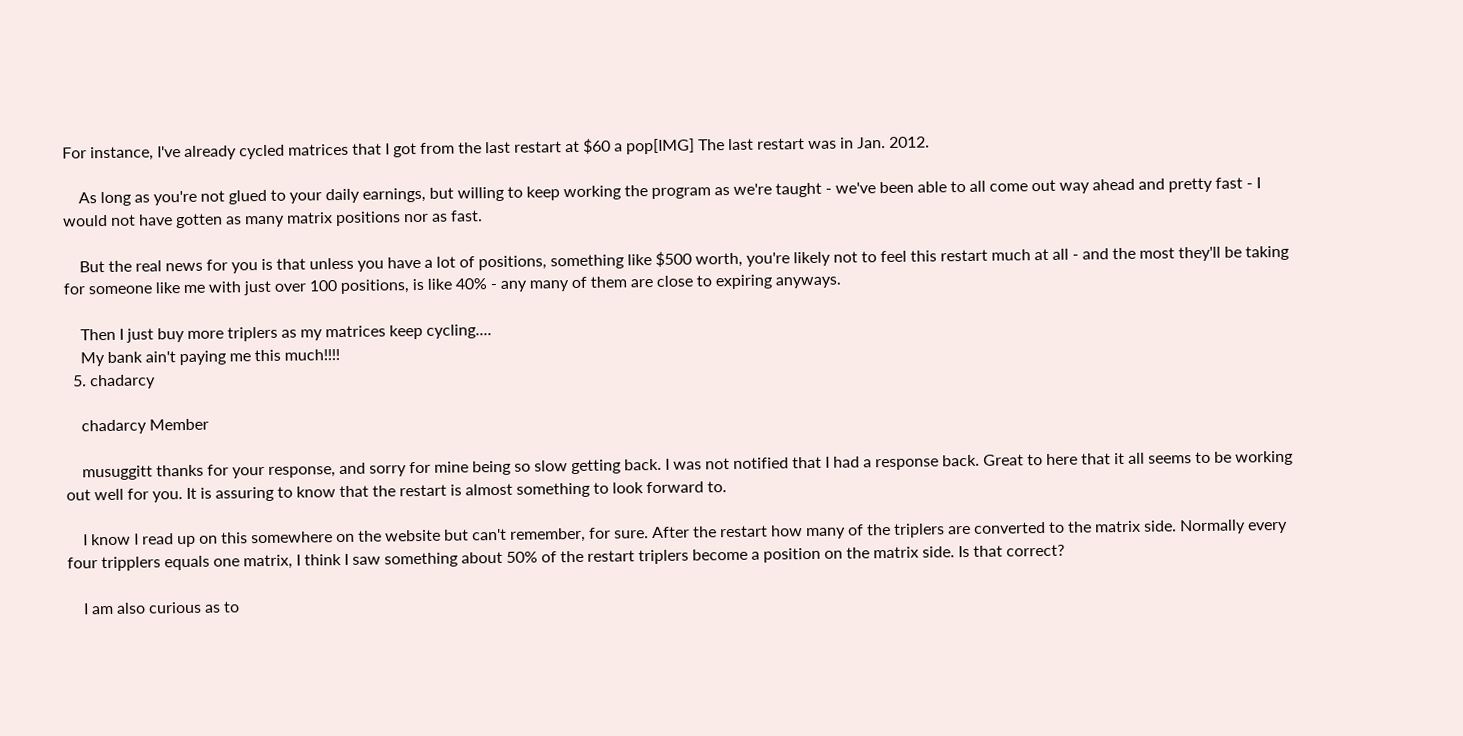For instance, I've already cycled matrices that I got from the last restart at $60 a pop[IMG] The last restart was in Jan. 2012.

    As long as you're not glued to your daily earnings, but willing to keep working the program as we're taught - we've been able to all come out way ahead and pretty fast - I would not have gotten as many matrix positions nor as fast.

    But the real news for you is that unless you have a lot of positions, something like $500 worth, you're likely not to feel this restart much at all - and the most they'll be taking for someone like me with just over 100 positions, is like 40% - any many of them are close to expiring anyways.

    Then I just buy more triplers as my matrices keep cycling....
    My bank ain't paying me this much!!!!
  5. chadarcy

    chadarcy Member

    musuggitt thanks for your response, and sorry for mine being so slow getting back. I was not notified that I had a response back. Great to here that it all seems to be working out well for you. It is assuring to know that the restart is almost something to look forward to.

    I know I read up on this somewhere on the website but can't remember, for sure. After the restart how many of the triplers are converted to the matrix side. Normally every four tripplers equals one matrix, I think I saw something about 50% of the restart triplers become a position on the matrix side. Is that correct?

    I am also curious as to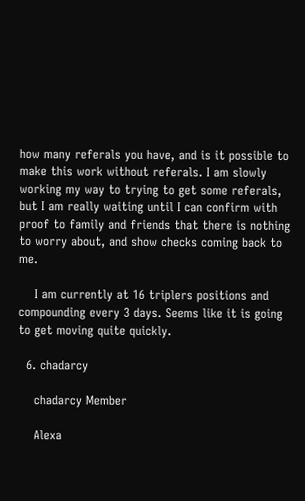how many referals you have, and is it possible to make this work without referals. I am slowly working my way to trying to get some referals, but I am really waiting until I can confirm with proof to family and friends that there is nothing to worry about, and show checks coming back to me.

    I am currently at 16 triplers positions and compounding every 3 days. Seems like it is going to get moving quite quickly.

  6. chadarcy

    chadarcy Member

    Alexa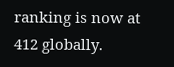ranking is now at 412 globally.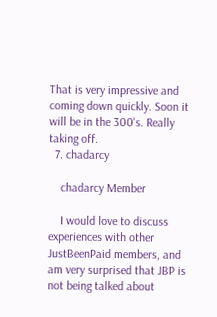That is very impressive and coming down quickly. Soon it will be in the 300's. Really taking off.
  7. chadarcy

    chadarcy Member

    I would love to discuss experiences with other JustBeenPaid members, and am very surprised that JBP is not being talked about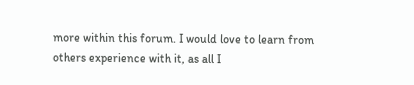more within this forum. I would love to learn from others experience with it, as all I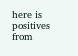here is positives from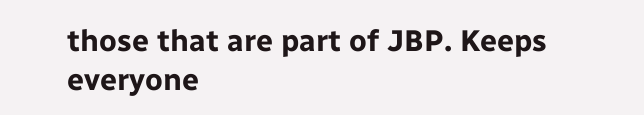those that are part of JBP. Keeps everyone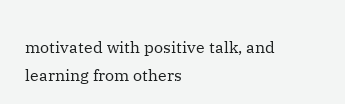motivated with positive talk, and learning from others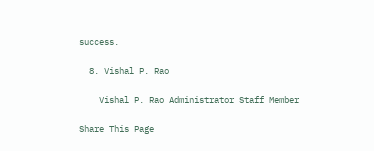success.

  8. Vishal P. Rao

    Vishal P. Rao Administrator Staff Member

Share This Page